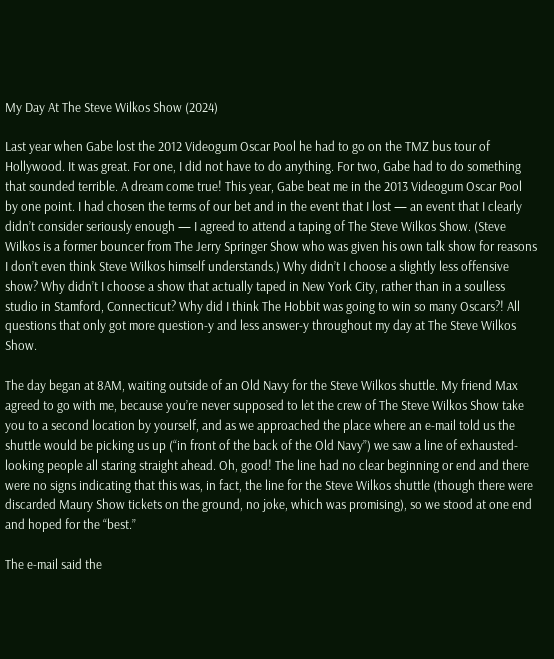My Day At The Steve Wilkos Show (2024)

Last year when Gabe lost the 2012 Videogum Oscar Pool he had to go on the TMZ bus tour of Hollywood. It was great. For one, I did not have to do anything. For two, Gabe had to do something that sounded terrible. A dream come true! This year, Gabe beat me in the 2013 Videogum Oscar Pool by one point. I had chosen the terms of our bet and in the event that I lost — an event that I clearly didn’t consider seriously enough — I agreed to attend a taping of The Steve Wilkos Show. (Steve Wilkos is a former bouncer from The Jerry Springer Show who was given his own talk show for reasons I don’t even think Steve Wilkos himself understands.) Why didn’t I choose a slightly less offensive show? Why didn’t I choose a show that actually taped in New York City, rather than in a soulless studio in Stamford, Connecticut? Why did I think The Hobbit was going to win so many Oscars?! All questions that only got more question-y and less answer-y throughout my day at The Steve Wilkos Show.

The day began at 8AM, waiting outside of an Old Navy for the Steve Wilkos shuttle. My friend Max agreed to go with me, because you’re never supposed to let the crew of The Steve Wilkos Show take you to a second location by yourself, and as we approached the place where an e-mail told us the shuttle would be picking us up (“in front of the back of the Old Navy”) we saw a line of exhausted-looking people all staring straight ahead. Oh, good! The line had no clear beginning or end and there were no signs indicating that this was, in fact, the line for the Steve Wilkos shuttle (though there were discarded Maury Show tickets on the ground, no joke, which was promising), so we stood at one end and hoped for the “best.”

The e-mail said the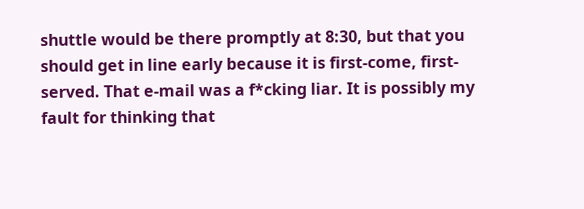shuttle would be there promptly at 8:30, but that you should get in line early because it is first-come, first-served. That e-mail was a f*cking liar. It is possibly my fault for thinking that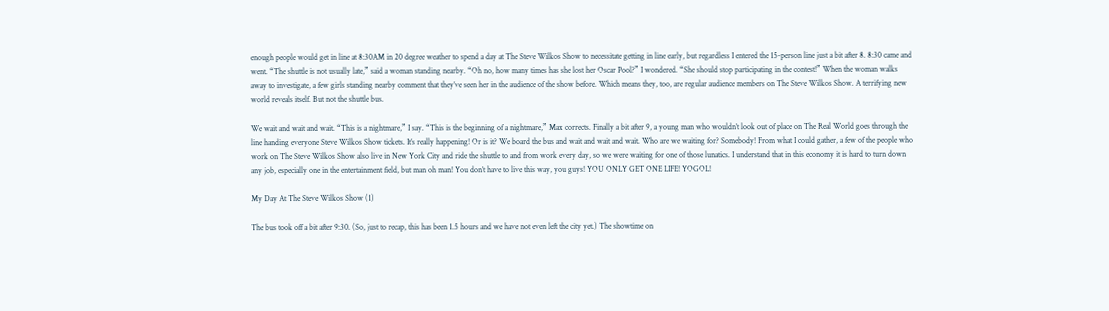enough people would get in line at 8:30AM in 20 degree weather to spend a day at The Steve Wilkos Show to necessitate getting in line early, but regardless I entered the 15-person line just a bit after 8. 8:30 came and went. “The shuttle is not usually late,” said a woman standing nearby. “Oh no, how many times has she lost her Oscar Pool?” I wondered. “She should stop participating in the contest!” When the woman walks away to investigate, a few girls standing nearby comment that they’ve seen her in the audience of the show before. Which means they, too, are regular audience members on The Steve Wilkos Show. A terrifying new world reveals itself. But not the shuttle bus.

We wait and wait and wait. “This is a nightmare,” I say. “This is the beginning of a nightmare,” Max corrects. Finally a bit after 9, a young man who wouldn’t look out of place on The Real World goes through the line handing everyone Steve Wilkos Show tickets. It’s really happening! Or is it? We board the bus and wait and wait and wait. Who are we waiting for? Somebody! From what I could gather, a few of the people who work on The Steve Wilkos Show also live in New York City and ride the shuttle to and from work every day, so we were waiting for one of those lunatics. I understand that in this economy it is hard to turn down any job, especially one in the entertainment field, but man oh man! You don’t have to live this way, you guys! YOU ONLY GET ONE LIFE! YOGOL!

My Day At The Steve Wilkos Show (1)

The bus took off a bit after 9:30. (So, just to recap, this has been 1.5 hours and we have not even left the city yet.) The showtime on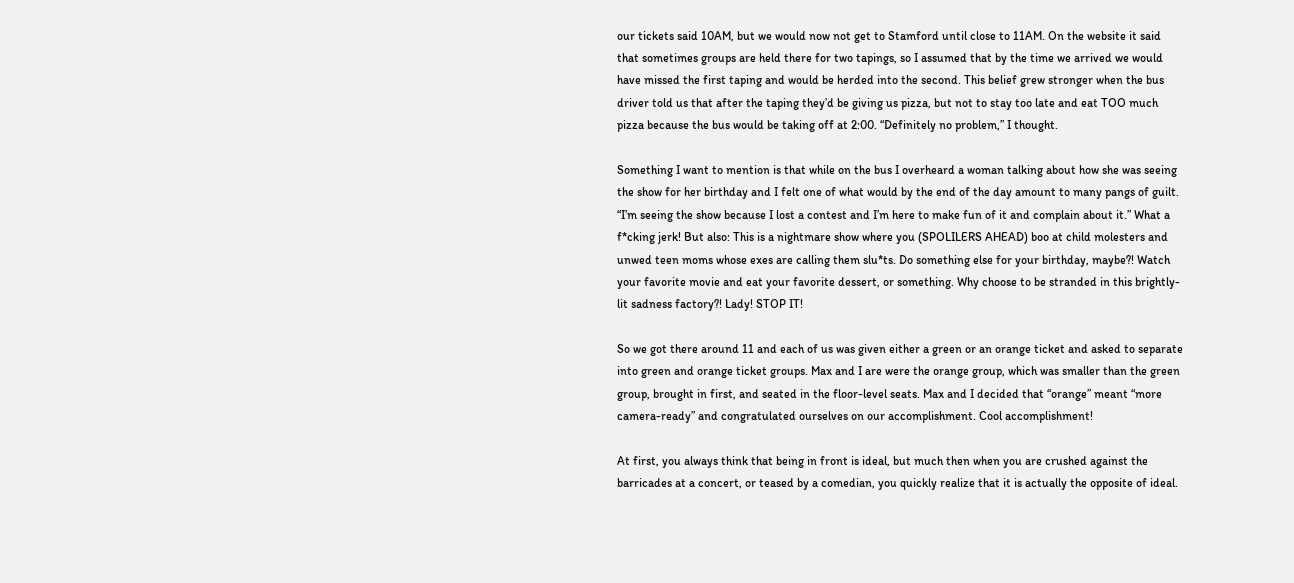our tickets said 10AM, but we would now not get to Stamford until close to 11AM. On the website it said that sometimes groups are held there for two tapings, so I assumed that by the time we arrived we would have missed the first taping and would be herded into the second. This belief grew stronger when the bus driver told us that after the taping they’d be giving us pizza, but not to stay too late and eat TOO much pizza because the bus would be taking off at 2:00. “Definitely no problem,” I thought.

Something I want to mention is that while on the bus I overheard a woman talking about how she was seeing the show for her birthday and I felt one of what would by the end of the day amount to many pangs of guilt. “I’m seeing the show because I lost a contest and I’m here to make fun of it and complain about it.” What a f*cking jerk! But also: This is a nightmare show where you (SPOLILERS AHEAD) boo at child molesters and unwed teen moms whose exes are calling them slu*ts. Do something else for your birthday, maybe?! Watch your favorite movie and eat your favorite dessert, or something. Why choose to be stranded in this brightly-lit sadness factory?! Lady! STOP IT!

So we got there around 11 and each of us was given either a green or an orange ticket and asked to separate into green and orange ticket groups. Max and I are were the orange group, which was smaller than the green group, brought in first, and seated in the floor-level seats. Max and I decided that “orange” meant “more camera-ready” and congratulated ourselves on our accomplishment. Cool accomplishment!

At first, you always think that being in front is ideal, but much then when you are crushed against the barricades at a concert, or teased by a comedian, you quickly realize that it is actually the opposite of ideal.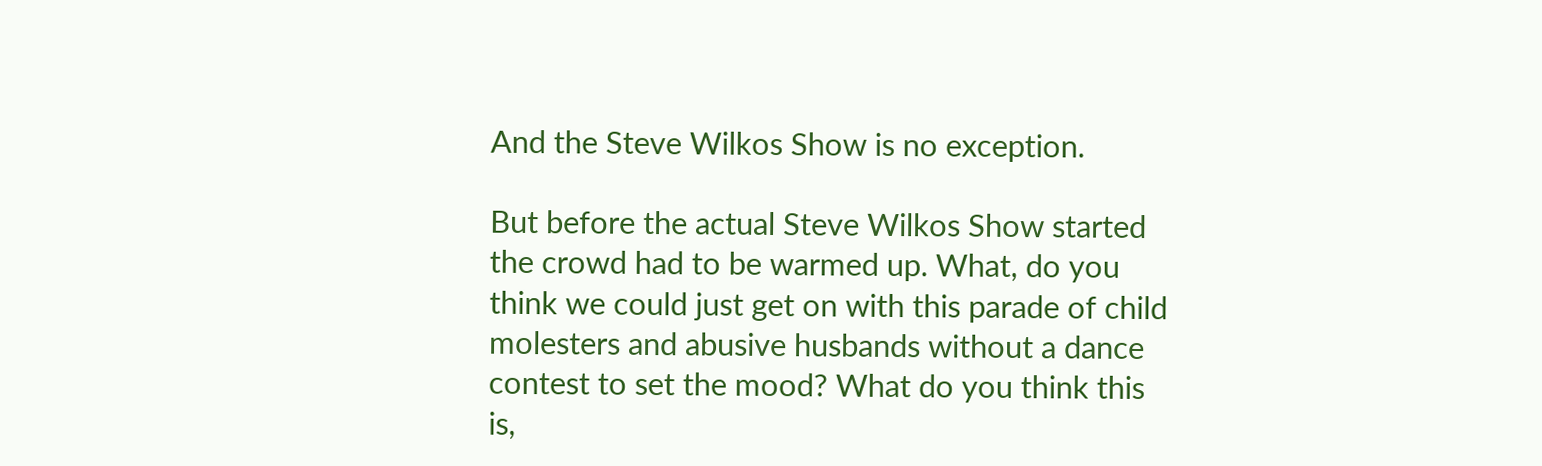And the Steve Wilkos Show is no exception.

But before the actual Steve Wilkos Show started the crowd had to be warmed up. What, do you think we could just get on with this parade of child molesters and abusive husbands without a dance contest to set the mood? What do you think this is,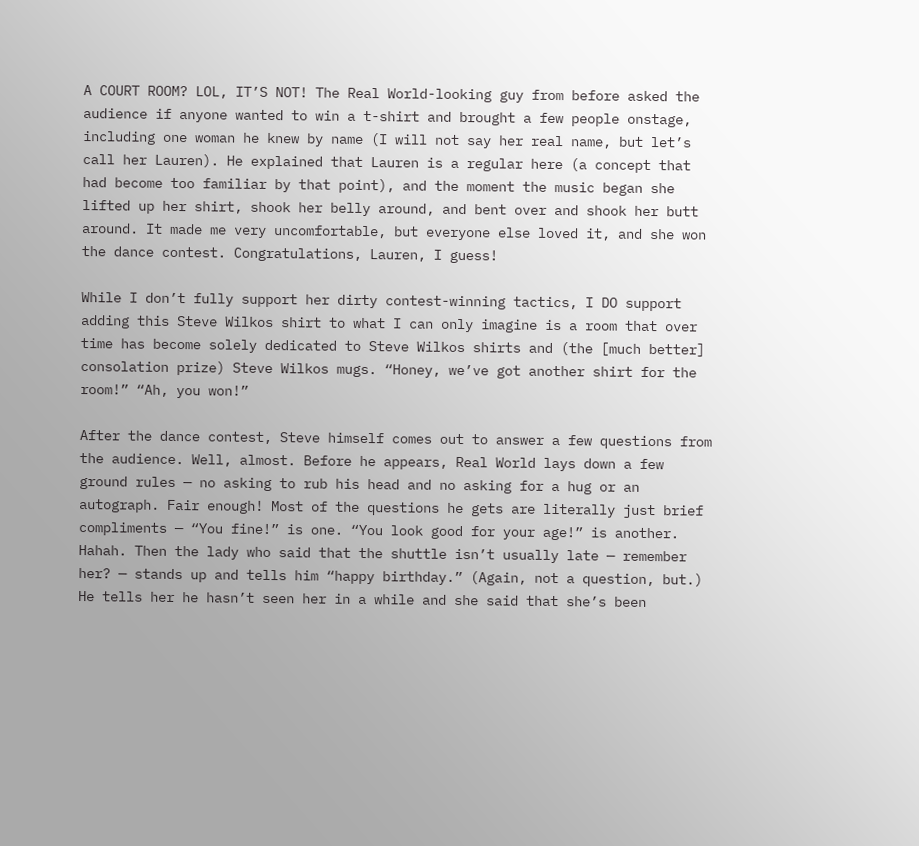A COURT ROOM? LOL, IT’S NOT! The Real World-looking guy from before asked the audience if anyone wanted to win a t-shirt and brought a few people onstage, including one woman he knew by name (I will not say her real name, but let’s call her Lauren). He explained that Lauren is a regular here (a concept that had become too familiar by that point), and the moment the music began she lifted up her shirt, shook her belly around, and bent over and shook her butt around. It made me very uncomfortable, but everyone else loved it, and she won the dance contest. Congratulations, Lauren, I guess!

While I don’t fully support her dirty contest-winning tactics, I DO support adding this Steve Wilkos shirt to what I can only imagine is a room that over time has become solely dedicated to Steve Wilkos shirts and (the [much better] consolation prize) Steve Wilkos mugs. “Honey, we’ve got another shirt for the room!” “Ah, you won!”

After the dance contest, Steve himself comes out to answer a few questions from the audience. Well, almost. Before he appears, Real World lays down a few ground rules — no asking to rub his head and no asking for a hug or an autograph. Fair enough! Most of the questions he gets are literally just brief compliments — “You fine!” is one. “You look good for your age!” is another. Hahah. Then the lady who said that the shuttle isn’t usually late — remember her? — stands up and tells him “happy birthday.” (Again, not a question, but.) He tells her he hasn’t seen her in a while and she said that she’s been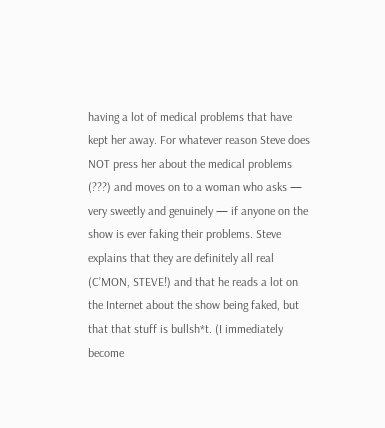having a lot of medical problems that have kept her away. For whatever reason Steve does NOT press her about the medical problems (???) and moves on to a woman who asks — very sweetly and genuinely — if anyone on the show is ever faking their problems. Steve explains that they are definitely all real (C’MON, STEVE!) and that he reads a lot on the Internet about the show being faked, but that that stuff is bullsh*t. (I immediately become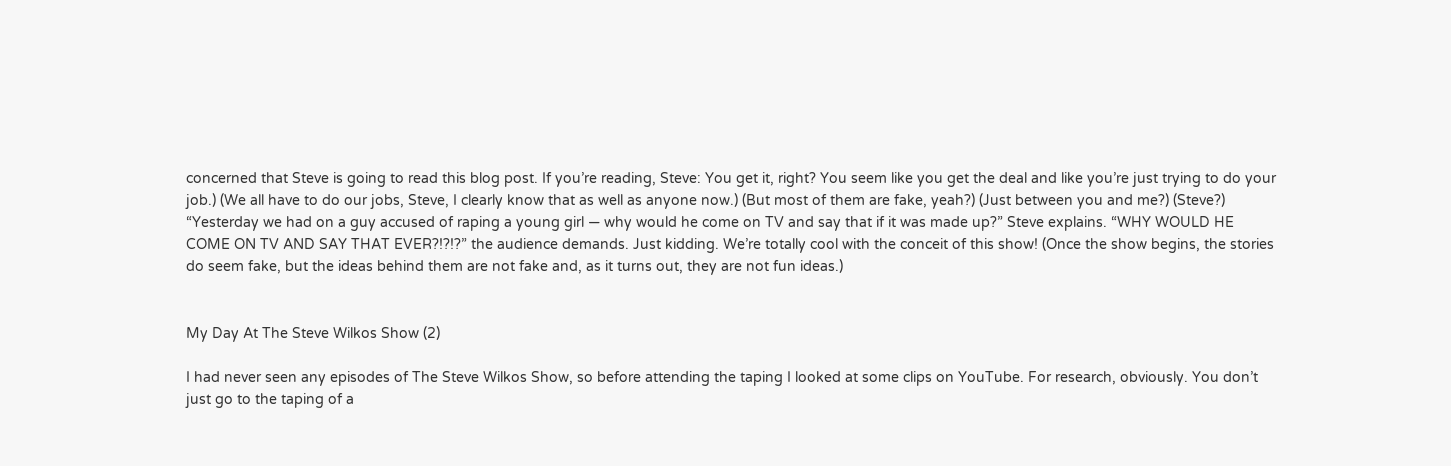concerned that Steve is going to read this blog post. If you’re reading, Steve: You get it, right? You seem like you get the deal and like you’re just trying to do your job.) (We all have to do our jobs, Steve, I clearly know that as well as anyone now.) (But most of them are fake, yeah?) (Just between you and me?) (Steve?) “Yesterday we had on a guy accused of raping a young girl — why would he come on TV and say that if it was made up?” Steve explains. “WHY WOULD HE COME ON TV AND SAY THAT EVER?!?!?” the audience demands. Just kidding. We’re totally cool with the conceit of this show! (Once the show begins, the stories do seem fake, but the ideas behind them are not fake and, as it turns out, they are not fun ideas.)


My Day At The Steve Wilkos Show (2)

I had never seen any episodes of The Steve Wilkos Show, so before attending the taping I looked at some clips on YouTube. For research, obviously. You don’t just go to the taping of a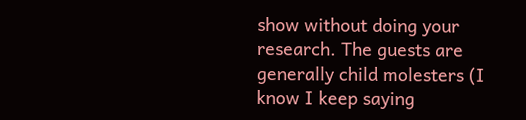show without doing your research. The guests are generally child molesters (I know I keep saying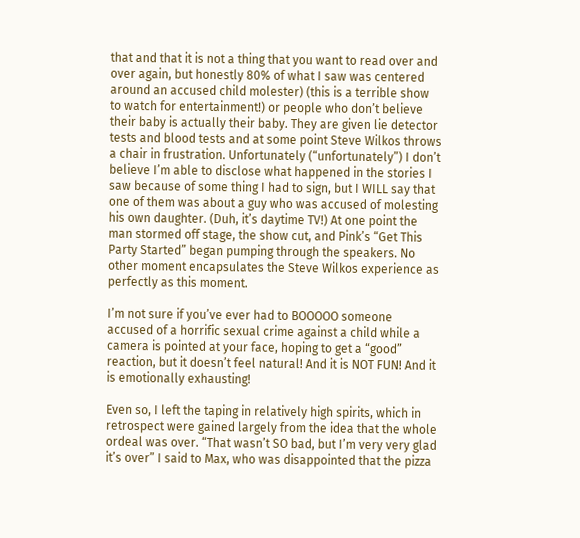that and that it is not a thing that you want to read over and over again, but honestly 80% of what I saw was centered around an accused child molester) (this is a terrible show to watch for entertainment!) or people who don’t believe their baby is actually their baby. They are given lie detector tests and blood tests and at some point Steve Wilkos throws a chair in frustration. Unfortunately (“unfortunately”) I don’t believe I’m able to disclose what happened in the stories I saw because of some thing I had to sign, but I WILL say that one of them was about a guy who was accused of molesting his own daughter. (Duh, it’s daytime TV!) At one point the man stormed off stage, the show cut, and Pink’s “Get This Party Started” began pumping through the speakers. No other moment encapsulates the Steve Wilkos experience as perfectly as this moment.

I’m not sure if you’ve ever had to BOOOOO someone accused of a horrific sexual crime against a child while a camera is pointed at your face, hoping to get a “good” reaction, but it doesn’t feel natural! And it is NOT FUN! And it is emotionally exhausting!

Even so, I left the taping in relatively high spirits, which in retrospect were gained largely from the idea that the whole ordeal was over. “That wasn’t SO bad, but I’m very very glad it’s over” I said to Max, who was disappointed that the pizza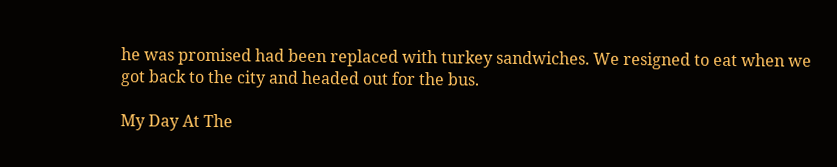he was promised had been replaced with turkey sandwiches. We resigned to eat when we got back to the city and headed out for the bus.

My Day At The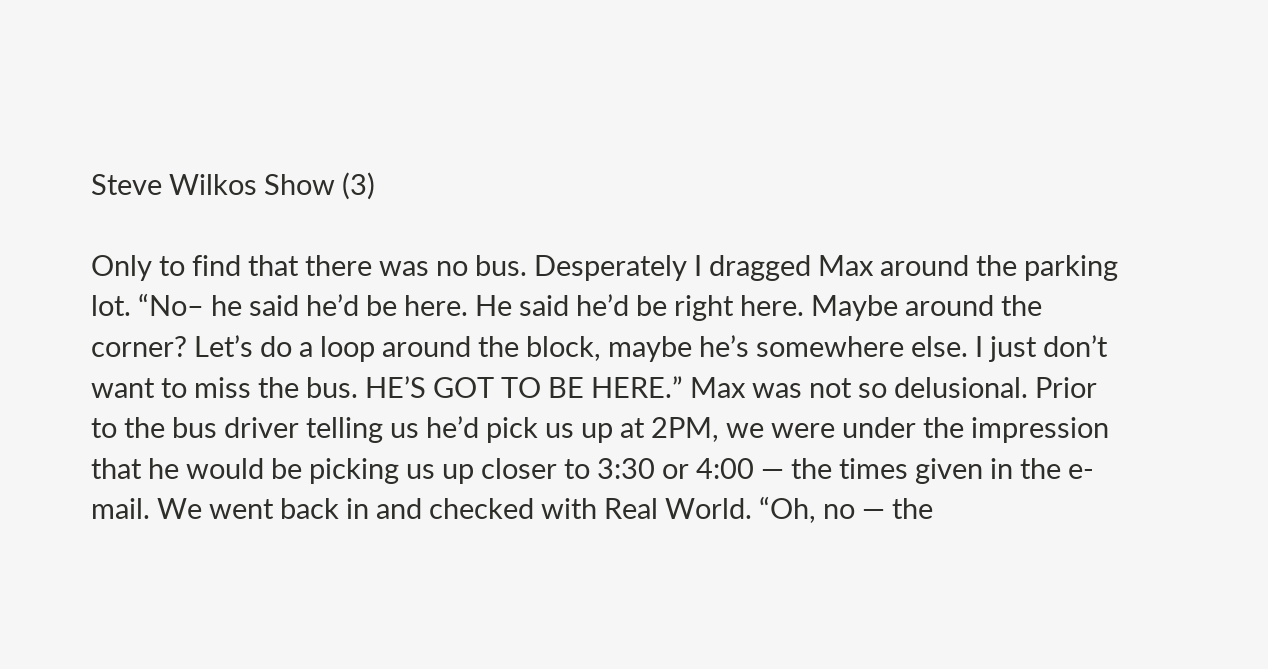Steve Wilkos Show (3)

Only to find that there was no bus. Desperately I dragged Max around the parking lot. “No– he said he’d be here. He said he’d be right here. Maybe around the corner? Let’s do a loop around the block, maybe he’s somewhere else. I just don’t want to miss the bus. HE’S GOT TO BE HERE.” Max was not so delusional. Prior to the bus driver telling us he’d pick us up at 2PM, we were under the impression that he would be picking us up closer to 3:30 or 4:00 — the times given in the e-mail. We went back in and checked with Real World. “Oh, no — the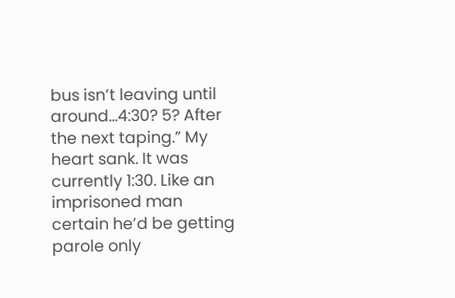bus isn’t leaving until around…4:30? 5? After the next taping.” My heart sank. It was currently 1:30. Like an imprisoned man certain he’d be getting parole only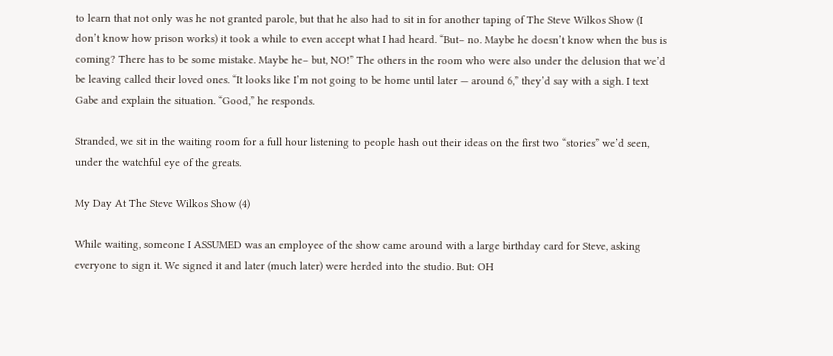to learn that not only was he not granted parole, but that he also had to sit in for another taping of The Steve Wilkos Show (I don’t know how prison works) it took a while to even accept what I had heard. “But– no. Maybe he doesn’t know when the bus is coming? There has to be some mistake. Maybe he– but, NO!” The others in the room who were also under the delusion that we’d be leaving called their loved ones. “It looks like I’m not going to be home until later — around 6,” they’d say with a sigh. I text Gabe and explain the situation. “Good,” he responds.

Stranded, we sit in the waiting room for a full hour listening to people hash out their ideas on the first two “stories” we’d seen, under the watchful eye of the greats.

My Day At The Steve Wilkos Show (4)

While waiting, someone I ASSUMED was an employee of the show came around with a large birthday card for Steve, asking everyone to sign it. We signed it and later (much later) were herded into the studio. But: OH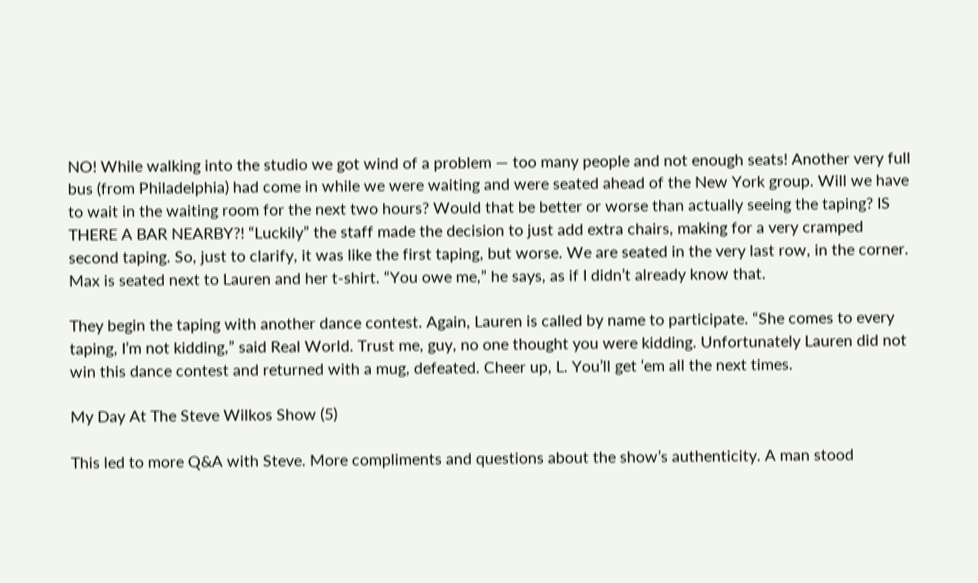NO! While walking into the studio we got wind of a problem — too many people and not enough seats! Another very full bus (from Philadelphia) had come in while we were waiting and were seated ahead of the New York group. Will we have to wait in the waiting room for the next two hours? Would that be better or worse than actually seeing the taping? IS THERE A BAR NEARBY?! “Luckily” the staff made the decision to just add extra chairs, making for a very cramped second taping. So, just to clarify, it was like the first taping, but worse. We are seated in the very last row, in the corner. Max is seated next to Lauren and her t-shirt. “You owe me,” he says, as if I didn’t already know that.

They begin the taping with another dance contest. Again, Lauren is called by name to participate. “She comes to every taping, I’m not kidding,” said Real World. Trust me, guy, no one thought you were kidding. Unfortunately Lauren did not win this dance contest and returned with a mug, defeated. Cheer up, L. You’ll get ‘em all the next times.

My Day At The Steve Wilkos Show (5)

This led to more Q&A with Steve. More compliments and questions about the show’s authenticity. A man stood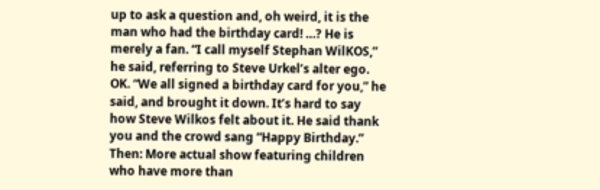up to ask a question and, oh weird, it is the man who had the birthday card! …? He is merely a fan. “I call myself Stephan WilKOS,” he said, referring to Steve Urkel’s alter ego. OK. “We all signed a birthday card for you,” he said, and brought it down. It’s hard to say how Steve Wilkos felt about it. He said thank you and the crowd sang “Happy Birthday.” Then: More actual show featuring children who have more than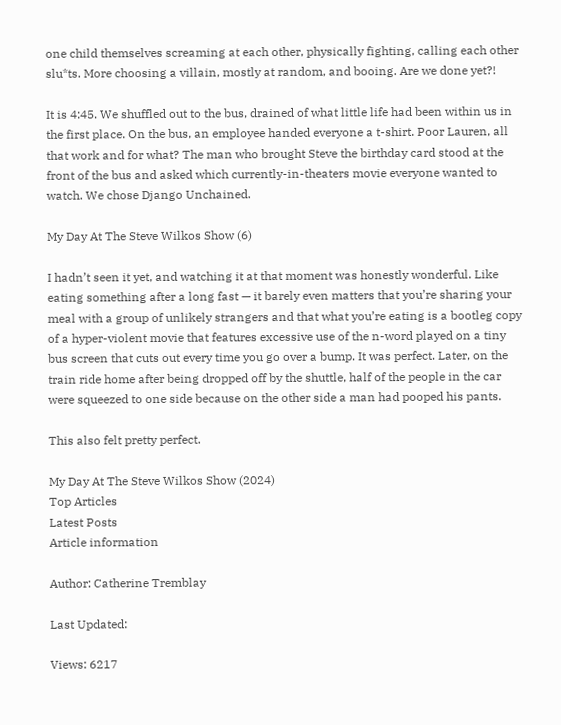one child themselves screaming at each other, physically fighting, calling each other slu*ts. More choosing a villain, mostly at random, and booing. Are we done yet?!

It is 4:45. We shuffled out to the bus, drained of what little life had been within us in the first place. On the bus, an employee handed everyone a t-shirt. Poor Lauren, all that work and for what? The man who brought Steve the birthday card stood at the front of the bus and asked which currently-in-theaters movie everyone wanted to watch. We chose Django Unchained.

My Day At The Steve Wilkos Show (6)

I hadn’t seen it yet, and watching it at that moment was honestly wonderful. Like eating something after a long fast — it barely even matters that you’re sharing your meal with a group of unlikely strangers and that what you’re eating is a bootleg copy of a hyper-violent movie that features excessive use of the n-word played on a tiny bus screen that cuts out every time you go over a bump. It was perfect. Later, on the train ride home after being dropped off by the shuttle, half of the people in the car were squeezed to one side because on the other side a man had pooped his pants.

This also felt pretty perfect.

My Day At The Steve Wilkos Show (2024)
Top Articles
Latest Posts
Article information

Author: Catherine Tremblay

Last Updated:

Views: 6217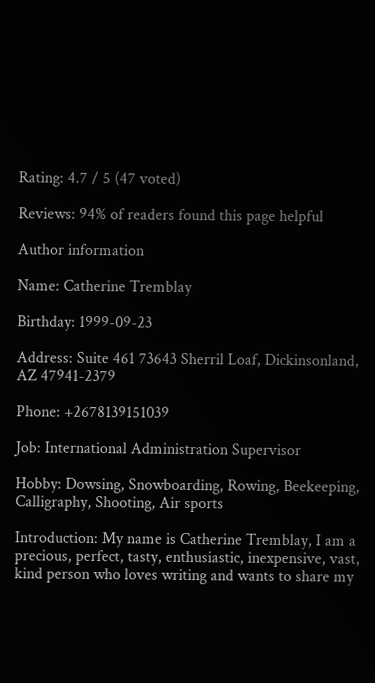Rating: 4.7 / 5 (47 voted)

Reviews: 94% of readers found this page helpful

Author information

Name: Catherine Tremblay

Birthday: 1999-09-23

Address: Suite 461 73643 Sherril Loaf, Dickinsonland, AZ 47941-2379

Phone: +2678139151039

Job: International Administration Supervisor

Hobby: Dowsing, Snowboarding, Rowing, Beekeeping, Calligraphy, Shooting, Air sports

Introduction: My name is Catherine Tremblay, I am a precious, perfect, tasty, enthusiastic, inexpensive, vast, kind person who loves writing and wants to share my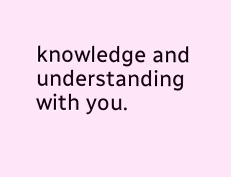knowledge and understanding with you.